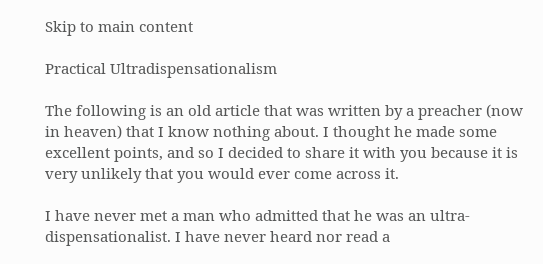Skip to main content

Practical Ultradispensationalism

The following is an old article that was written by a preacher (now in heaven) that I know nothing about. I thought he made some excellent points, and so I decided to share it with you because it is very unlikely that you would ever come across it.

I have never met a man who admitted that he was an ultra-dispensationalist. I have never heard nor read a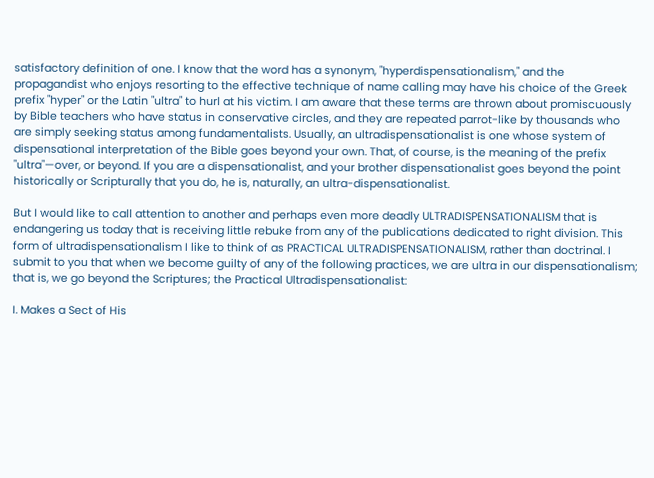satisfactory definition of one. I know that the word has a synonym, "hyperdispensationalism," and the propagandist who enjoys resorting to the effective technique of name calling may have his choice of the Greek prefix "hyper" or the Latin "ultra" to hurl at his victim. I am aware that these terms are thrown about promiscuously by Bible teachers who have status in conservative circles, and they are repeated parrot-like by thousands who are simply seeking status among fundamentalists. Usually, an ultradispensationalist is one whose system of dispensational interpretation of the Bible goes beyond your own. That, of course, is the meaning of the prefix "ultra"—over, or beyond. If you are a dispensationalist, and your brother dispensationalist goes beyond the point historically or Scripturally that you do, he is, naturally, an ultra-dispensationalist.

But I would like to call attention to another and perhaps even more deadly ULTRADISPENSATIONALISM that is endangering us today that is receiving little rebuke from any of the publications dedicated to right division. This form of ultradispensationalism I like to think of as PRACTICAL ULTRADISPENSATIONALISM, rather than doctrinal. I submit to you that when we become guilty of any of the following practices, we are ultra in our dispensationalism; that is, we go beyond the Scriptures; the Practical Ultradispensationalist:

I. Makes a Sect of His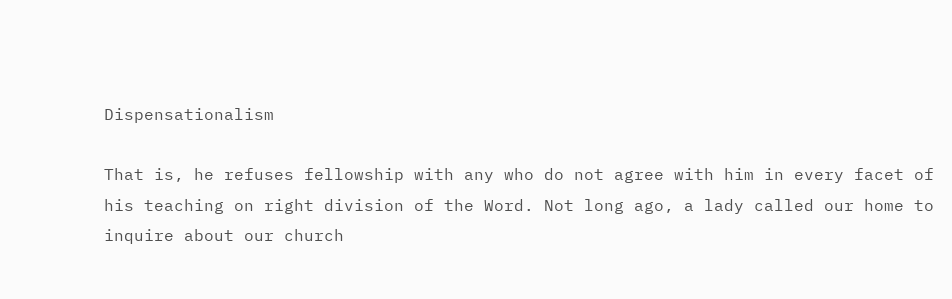Dispensationalism

That is, he refuses fellowship with any who do not agree with him in every facet of his teaching on right division of the Word. Not long ago, a lady called our home to inquire about our church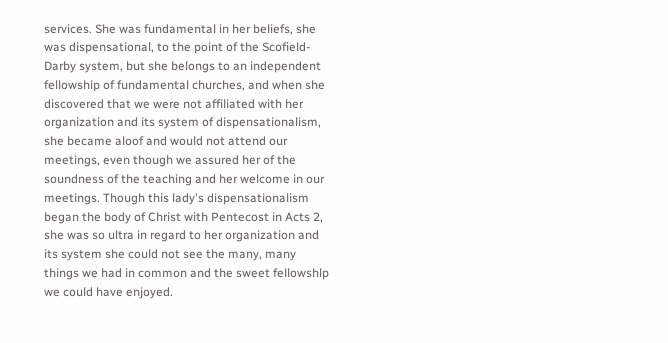services. She was fundamental in her beliefs, she was dispensational, to the point of the Scofield-Darby system, but she belongs to an independent fellowship of fundamental churches, and when she discovered that we were not affiliated with her organization and its system of dispensationalism, she became aloof and would not attend our meetings, even though we assured her of the soundness of the teaching and her welcome in our meetings. Though this lady's dispensationalism began the body of Christ with Pentecost in Acts 2, she was so ultra in regard to her organization and its system she could not see the many, many things we had in common and the sweet fellowshlp we could have enjoyed.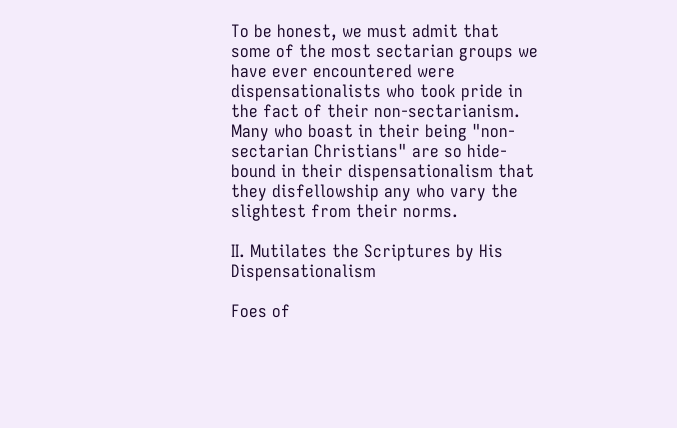To be honest, we must admit that some of the most sectarian groups we have ever encountered were dispensationalists who took pride in the fact of their non-sectarianism. Many who boast in their being "non-sectarian Christians" are so hide-bound in their dispensationalism that they disfellowship any who vary the slightest from their norms.

II. Mutilates the Scriptures by His Dispensationalism

Foes of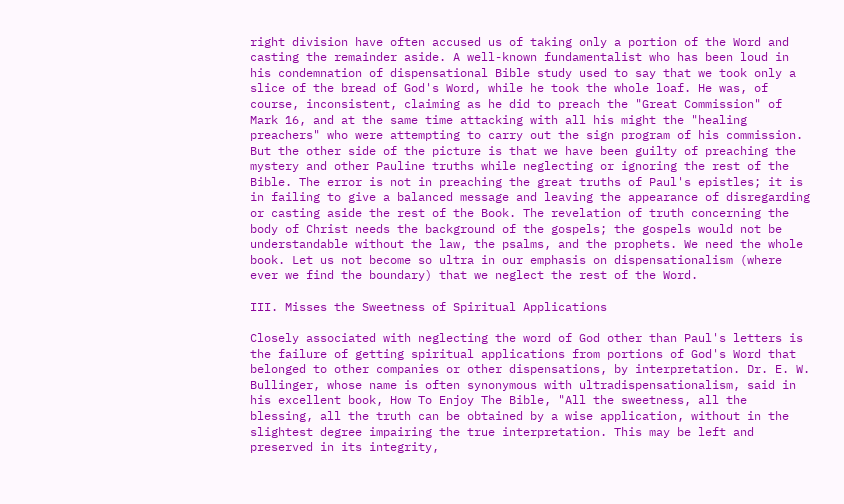right division have often accused us of taking only a portion of the Word and casting the remainder aside. A well-known fundamentalist who has been loud in his condemnation of dispensational Bible study used to say that we took only a slice of the bread of God's Word, while he took the whole loaf. He was, of course, inconsistent, claiming as he did to preach the "Great Commission" of Mark 16, and at the same time attacking with all his might the "healing preachers" who were attempting to carry out the sign program of his commission. But the other side of the picture is that we have been guilty of preaching the mystery and other Pauline truths while neglecting or ignoring the rest of the Bible. The error is not in preaching the great truths of Paul's epistles; it is in failing to give a balanced message and leaving the appearance of disregarding or casting aside the rest of the Book. The revelation of truth concerning the body of Christ needs the background of the gospels; the gospels would not be understandable without the law, the psalms, and the prophets. We need the whole book. Let us not become so ultra in our emphasis on dispensationalism (where ever we find the boundary) that we neglect the rest of the Word.

III. Misses the Sweetness of Spiritual Applications

Closely associated with neglecting the word of God other than Paul's letters is the failure of getting spiritual applications from portions of God's Word that belonged to other companies or other dispensations, by interpretation. Dr. E. W. Bullinger, whose name is often synonymous with ultradispensationalism, said in his excellent book, How To Enjoy The Bible, "All the sweetness, all the blessing, all the truth can be obtained by a wise application, without in the slightest degree impairing the true interpretation. This may be left and preserved in its integrity,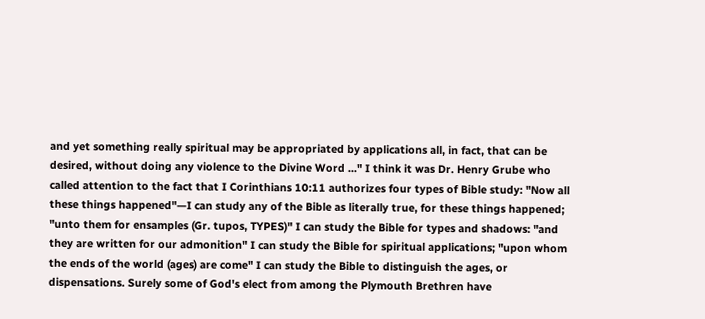and yet something really spiritual may be appropriated by applications all, in fact, that can be desired, without doing any violence to the Divine Word ..." I think it was Dr. Henry Grube who called attention to the fact that I Corinthians 10:11 authorizes four types of Bible study: "Now all these things happened"—I can study any of the Bible as literally true, for these things happened; "unto them for ensamples (Gr. tupos, TYPES)" I can study the Bible for types and shadows: "and they are written for our admonition" I can study the Bible for spiritual applications; "upon whom the ends of the world (ages) are come" I can study the Bible to distinguish the ages, or dispensations. Surely some of God's elect from among the Plymouth Brethren have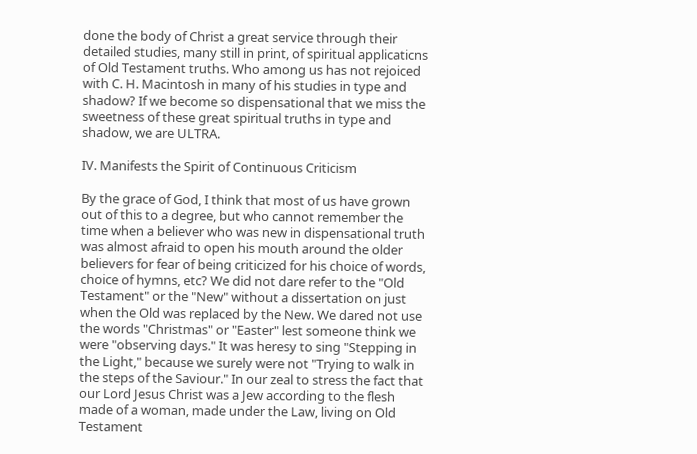done the body of Christ a great service through their detailed studies, many still in print, of spiritual applicaticns of Old Testament truths. Who among us has not rejoiced with C. H. Macintosh in many of his studies in type and shadow? If we become so dispensational that we miss the sweetness of these great spiritual truths in type and shadow, we are ULTRA.

IV. Manifests the Spirit of Continuous Criticism

By the grace of God, I think that most of us have grown out of this to a degree, but who cannot remember the time when a believer who was new in dispensational truth was almost afraid to open his mouth around the older believers for fear of being criticized for his choice of words, choice of hymns, etc? We did not dare refer to the "Old Testament" or the "New" without a dissertation on just when the Old was replaced by the New. We dared not use the words "Christmas" or "Easter" lest someone think we were "observing days." It was heresy to sing "Stepping in the Light," because we surely were not "Trying to walk in the steps of the Saviour." In our zeal to stress the fact that our Lord Jesus Christ was a Jew according to the flesh made of a woman, made under the Law, living on Old Testament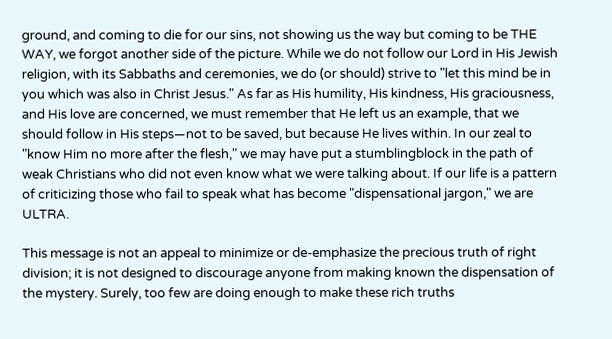ground, and coming to die for our sins, not showing us the way but coming to be THE WAY, we forgot another side of the picture. While we do not follow our Lord in His Jewish religion, with its Sabbaths and ceremonies, we do (or should) strive to "let this mind be in you which was also in Christ Jesus." As far as His humility, His kindness, His graciousness, and His love are concerned, we must remember that He left us an example, that we should follow in His steps—not to be saved, but because He lives within. In our zeal to "know Him no more after the flesh," we may have put a stumblingblock in the path of weak Christians who did not even know what we were talking about. If our life is a pattern of criticizing those who fail to speak what has become "dispensational jargon," we are ULTRA.

This message is not an appeal to minimize or de-emphasize the precious truth of right division; it is not designed to discourage anyone from making known the dispensation of the mystery. Surely, too few are doing enough to make these rich truths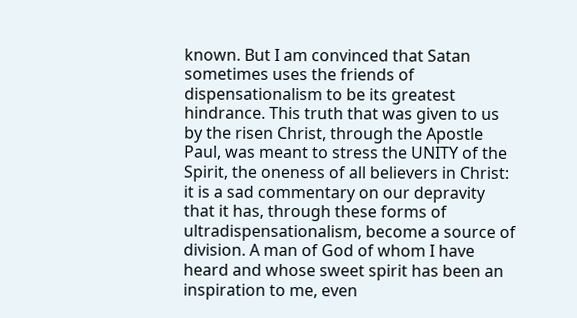known. But I am convinced that Satan sometimes uses the friends of dispensationalism to be its greatest hindrance. This truth that was given to us by the risen Christ, through the Apostle Paul, was meant to stress the UNITY of the Spirit, the oneness of all believers in Christ: it is a sad commentary on our depravity that it has, through these forms of ultradispensationalism, become a source of division. A man of God of whom I have heard and whose sweet spirit has been an inspiration to me, even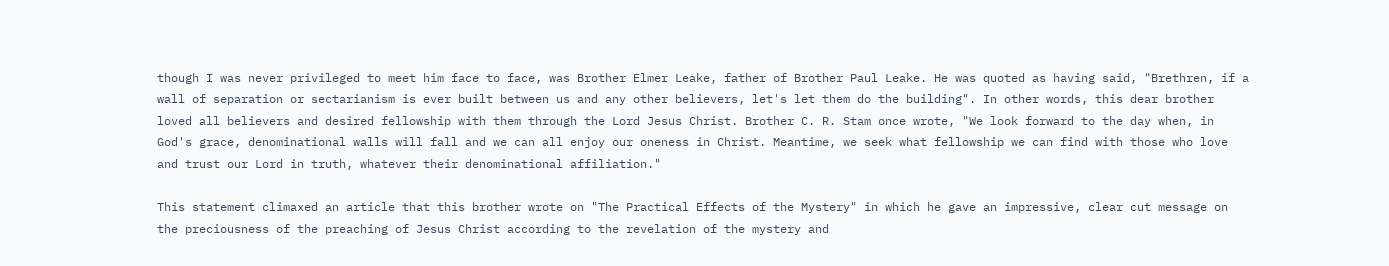though I was never privileged to meet him face to face, was Brother Elmer Leake, father of Brother Paul Leake. He was quoted as having said, "Brethren, if a wall of separation or sectarianism is ever built between us and any other believers, let's let them do the building". In other words, this dear brother loved all believers and desired fellowship with them through the Lord Jesus Christ. Brother C. R. Stam once wrote, "We look forward to the day when, in God's grace, denominational walls will fall and we can all enjoy our oneness in Christ. Meantime, we seek what fellowship we can find with those who love and trust our Lord in truth, whatever their denominational affiliation."

This statement climaxed an article that this brother wrote on "The Practical Effects of the Mystery" in which he gave an impressive, clear cut message on the preciousness of the preaching of Jesus Christ according to the revelation of the mystery and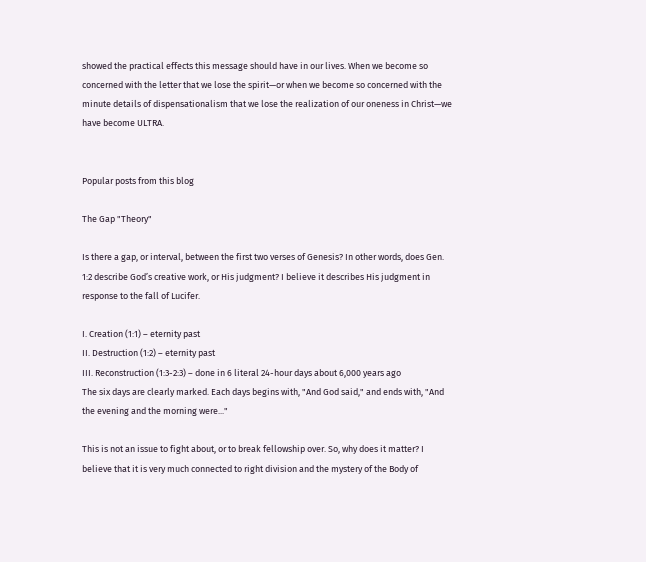showed the practical effects this message should have in our lives. When we become so concerned with the letter that we lose the spirit—or when we become so concerned with the minute details of dispensationalism that we lose the realization of our oneness in Christ—we have become ULTRA.


Popular posts from this blog

The Gap "Theory"

Is there a gap, or interval, between the first two verses of Genesis? In other words, does Gen. 1:2 describe God’s creative work, or His judgment? I believe it describes His judgment in response to the fall of Lucifer.

I. Creation (1:1) – eternity past
II. Destruction (1:2) – eternity past
III. Reconstruction (1:3-2:3) – done in 6 literal 24-hour days about 6,000 years ago
The six days are clearly marked. Each days begins with, "And God said," and ends with, "And the evening and the morning were..."

This is not an issue to fight about, or to break fellowship over. So, why does it matter? I believe that it is very much connected to right division and the mystery of the Body of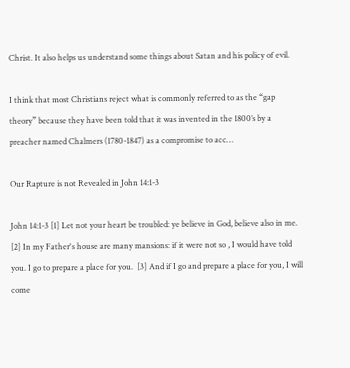Christ. It also helps us understand some things about Satan and his policy of evil.

I think that most Christians reject what is commonly referred to as the “gap theory” because they have been told that it was invented in the 1800’s by a preacher named Chalmers (1780-1847) as a compromise to acc…

Our Rapture is not Revealed in John 14:1-3

John 14:1-3 [1] Let not your heart be troubled: ye believe in God, believe also in me.  [2] In my Father's house are many mansions: if it were not so , I would have told you. I go to prepare a place for you.  [3] And if I go and prepare a place for you, I will come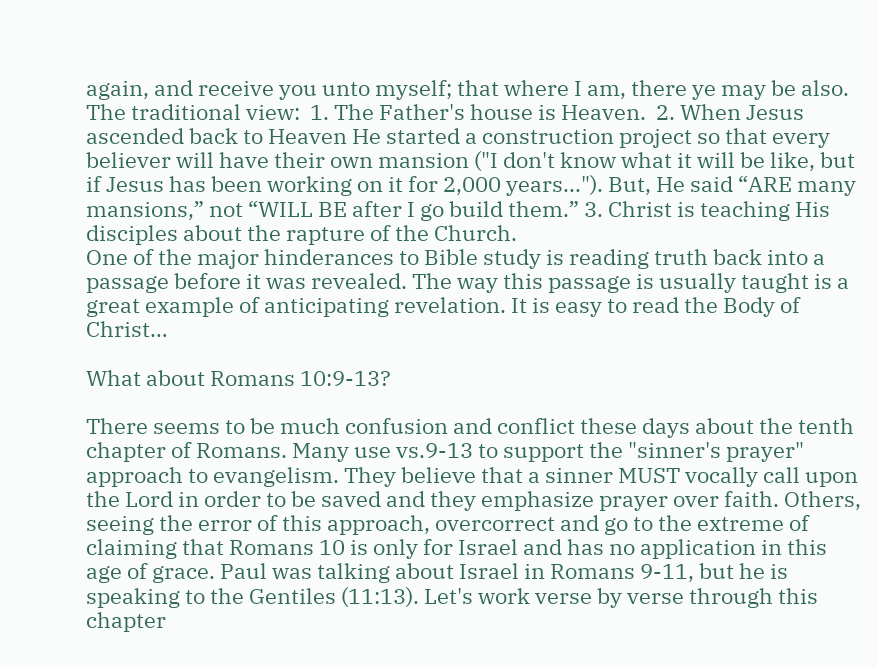again, and receive you unto myself; that where I am, there ye may be also.
The traditional view:  1. The Father's house is Heaven.  2. When Jesus ascended back to Heaven He started a construction project so that every believer will have their own mansion ("I don't know what it will be like, but if Jesus has been working on it for 2,000 years..."). But, He said “ARE many mansions,” not “WILL BE after I go build them.” 3. Christ is teaching His disciples about the rapture of the Church.
One of the major hinderances to Bible study is reading truth back into a passage before it was revealed. The way this passage is usually taught is a great example of anticipating revelation. It is easy to read the Body of Christ…

What about Romans 10:9-13?

There seems to be much confusion and conflict these days about the tenth chapter of Romans. Many use vs.9-13 to support the "sinner's prayer" approach to evangelism. They believe that a sinner MUST vocally call upon the Lord in order to be saved and they emphasize prayer over faith. Others, seeing the error of this approach, overcorrect and go to the extreme of claiming that Romans 10 is only for Israel and has no application in this age of grace. Paul was talking about Israel in Romans 9-11, but he is speaking to the Gentiles (11:13). Let's work verse by verse through this chapter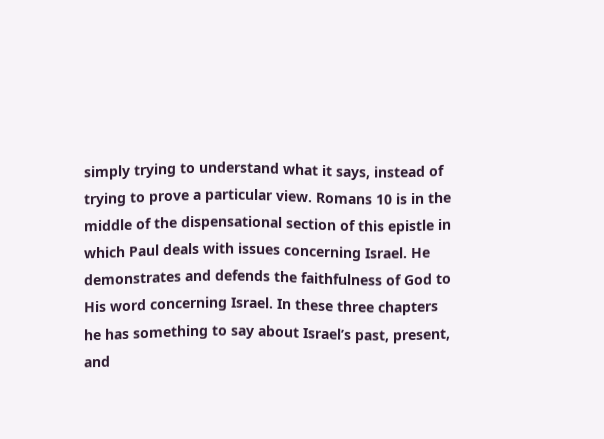simply trying to understand what it says, instead of trying to prove a particular view. Romans 10 is in the middle of the dispensational section of this epistle in which Paul deals with issues concerning Israel. He demonstrates and defends the faithfulness of God to His word concerning Israel. In these three chapters he has something to say about Israel’s past, present, and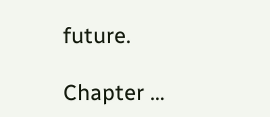future.

Chapter …